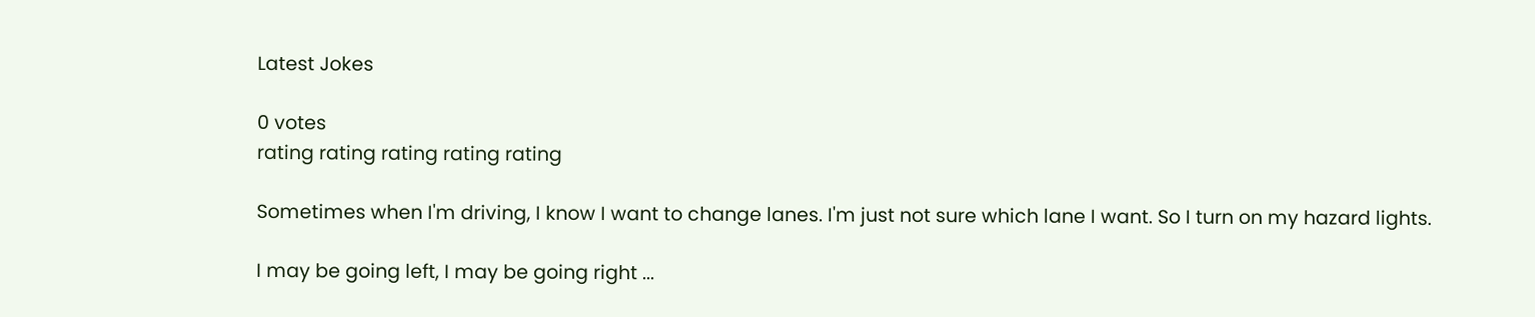Latest Jokes

0 votes
rating rating rating rating rating

Sometimes when I'm driving, I know I want to change lanes. I'm just not sure which lane I want. So I turn on my hazard lights.

I may be going left, I may be going right ...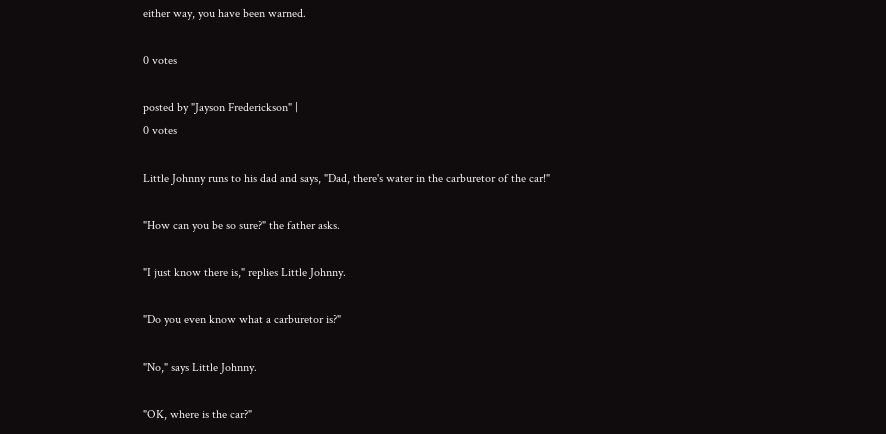either way, you have been warned.

0 votes

posted by "Jayson Frederickson" |
0 votes

Little Johnny runs to his dad and says, "Dad, there's water in the carburetor of the car!"

"How can you be so sure?" the father asks.

"I just know there is," replies Little Johnny.

"Do you even know what a carburetor is?"

"No," says Little Johnny.

"OK, where is the car?"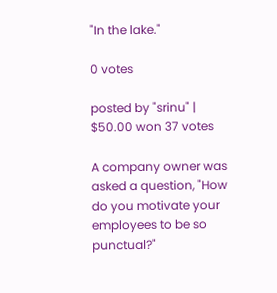"In the lake."

0 votes

posted by "srinu" |
$50.00 won 37 votes

A company owner was asked a question, "How do you motivate your employees to be so punctual?"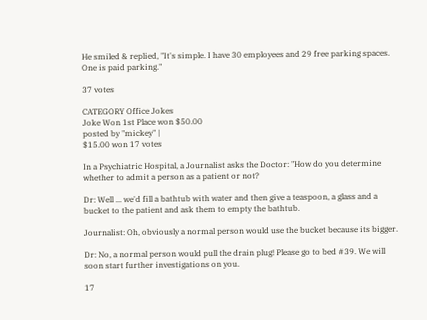He smiled & replied, "It's simple. I have 30 employees and 29 free parking spaces. One is paid parking."

37 votes

CATEGORY Office Jokes
Joke Won 1st Place won $50.00
posted by "mickey" |
$15.00 won 17 votes

In a Psychiatric Hospital, a Journalist asks the Doctor: "How do you determine whether to admit a person as a patient or not?

Dr: Well ... we'd fill a bathtub with water and then give a teaspoon, a glass and a bucket to the patient and ask them to empty the bathtub.

Journalist: Oh, obviously a normal person would use the bucket because its bigger.

Dr: No, a normal person would pull the drain plug! Please go to bed #39. We will soon start further investigations on you.

17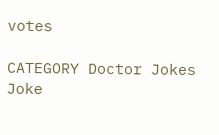votes

CATEGORY Doctor Jokes
Joke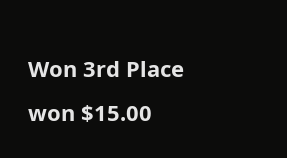Won 3rd Place won $15.00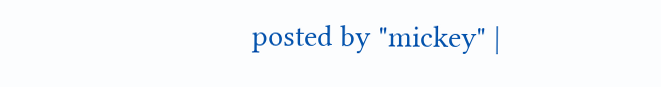posted by "mickey" |